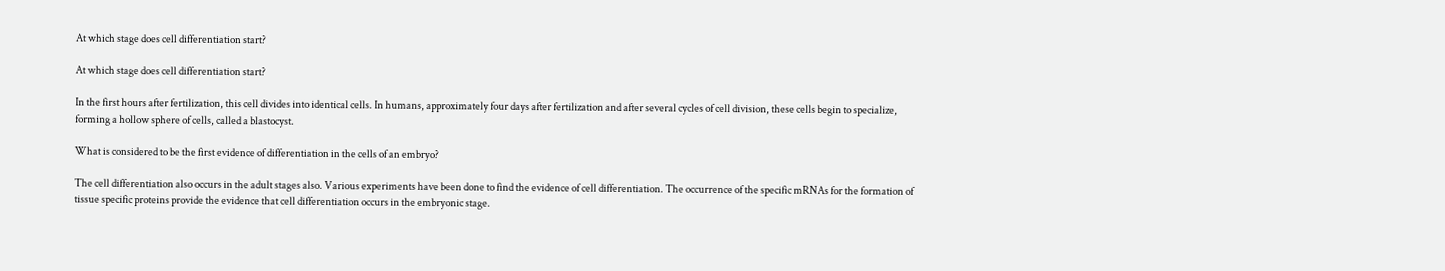At which stage does cell differentiation start?

At which stage does cell differentiation start?

In the first hours after fertilization, this cell divides into identical cells. In humans, approximately four days after fertilization and after several cycles of cell division, these cells begin to specialize, forming a hollow sphere of cells, called a blastocyst.

What is considered to be the first evidence of differentiation in the cells of an embryo?

The cell differentiation also occurs in the adult stages also. Various experiments have been done to find the evidence of cell differentiation. The occurrence of the specific mRNAs for the formation of tissue specific proteins provide the evidence that cell differentiation occurs in the embryonic stage.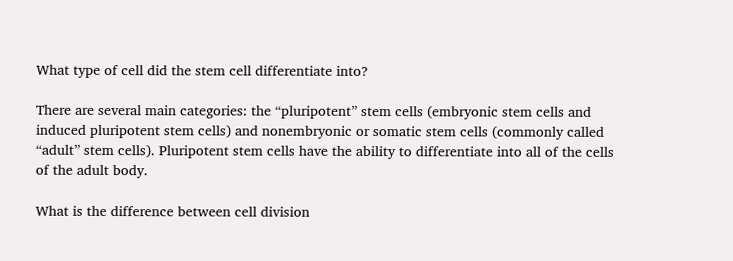What type of cell did the stem cell differentiate into?

There are several main categories: the “pluripotent” stem cells (embryonic stem cells and induced pluripotent stem cells) and nonembryonic or somatic stem cells (commonly called “adult” stem cells). Pluripotent stem cells have the ability to differentiate into all of the cells of the adult body.

What is the difference between cell division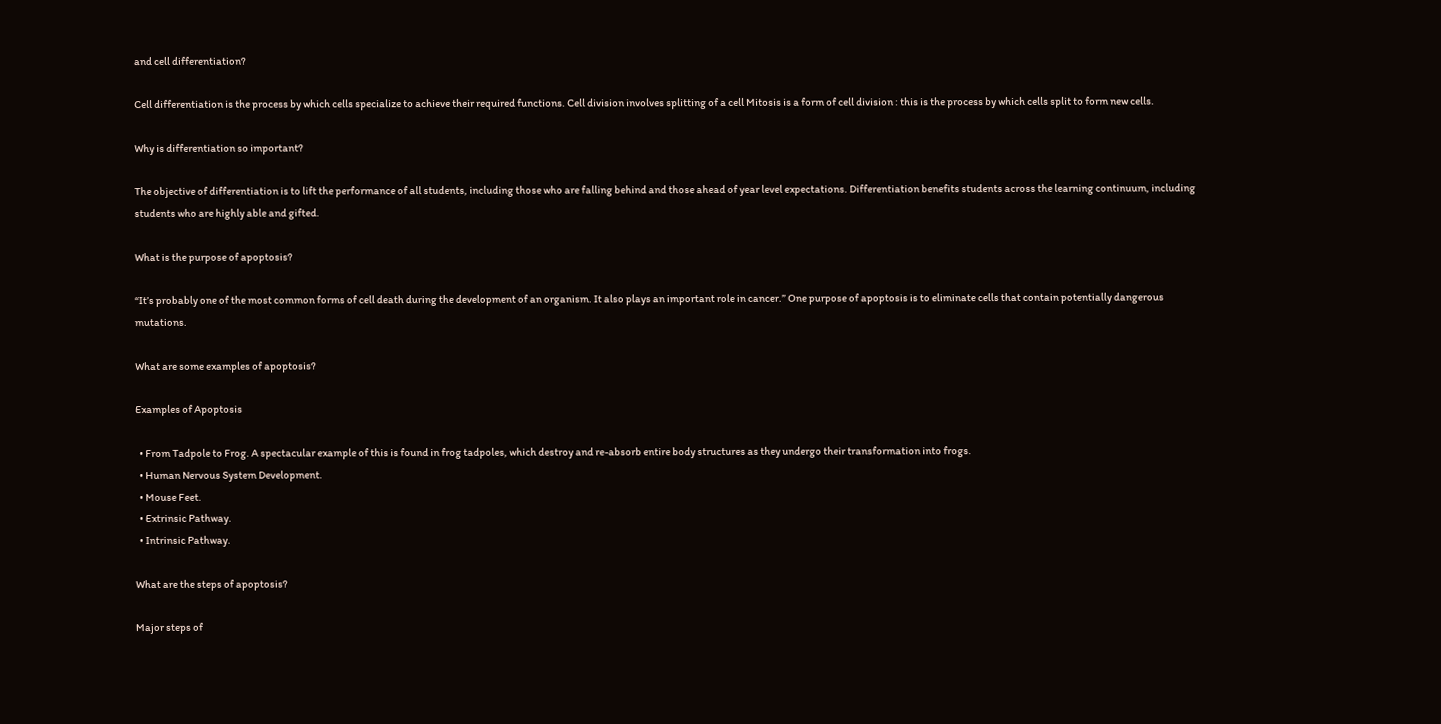and cell differentiation?

Cell differentiation is the process by which cells specialize to achieve their required functions. Cell division involves splitting of a cell Mitosis is a form of cell division : this is the process by which cells split to form new cells.

Why is differentiation so important?

The objective of differentiation is to lift the performance of all students, including those who are falling behind and those ahead of year level expectations. Differentiation benefits students across the learning continuum, including students who are highly able and gifted.

What is the purpose of apoptosis?

“It’s probably one of the most common forms of cell death during the development of an organism. It also plays an important role in cancer.” One purpose of apoptosis is to eliminate cells that contain potentially dangerous mutations.

What are some examples of apoptosis?

Examples of Apoptosis

  • From Tadpole to Frog. A spectacular example of this is found in frog tadpoles, which destroy and re-absorb entire body structures as they undergo their transformation into frogs.
  • Human Nervous System Development.
  • Mouse Feet.
  • Extrinsic Pathway.
  • Intrinsic Pathway.

What are the steps of apoptosis?

Major steps of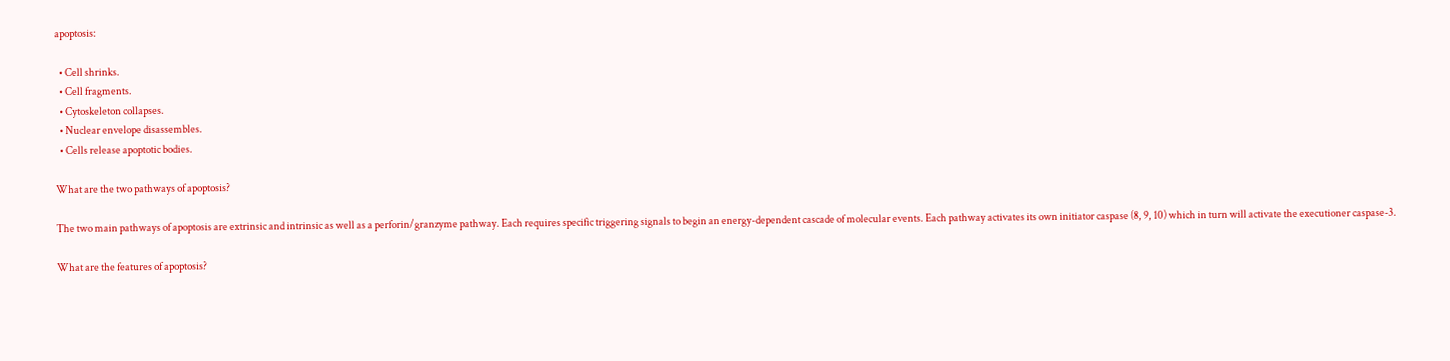apoptosis:

  • Cell shrinks.
  • Cell fragments.
  • Cytoskeleton collapses.
  • Nuclear envelope disassembles.
  • Cells release apoptotic bodies.

What are the two pathways of apoptosis?

The two main pathways of apoptosis are extrinsic and intrinsic as well as a perforin/granzyme pathway. Each requires specific triggering signals to begin an energy-dependent cascade of molecular events. Each pathway activates its own initiator caspase (8, 9, 10) which in turn will activate the executioner caspase-3.

What are the features of apoptosis?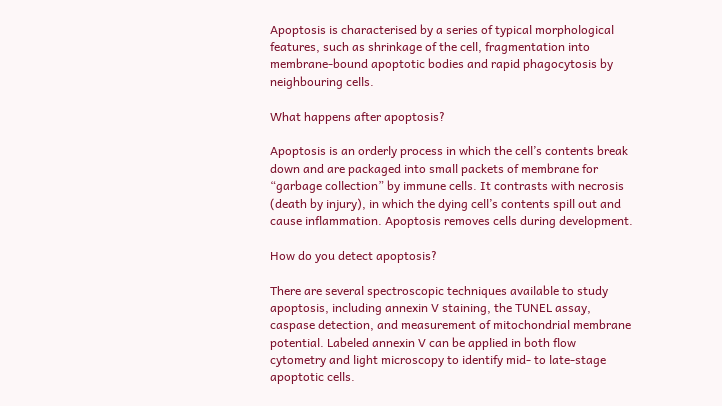Apoptosis is characterised by a series of typical morphological features, such as shrinkage of the cell, fragmentation into membrane-bound apoptotic bodies and rapid phagocytosis by neighbouring cells.

What happens after apoptosis?

Apoptosis is an orderly process in which the cell’s contents break down and are packaged into small packets of membrane for “garbage collection” by immune cells. It contrasts with necrosis (death by injury), in which the dying cell’s contents spill out and cause inflammation. Apoptosis removes cells during development.

How do you detect apoptosis?

There are several spectroscopic techniques available to study apoptosis, including annexin V staining, the TUNEL assay, caspase detection, and measurement of mitochondrial membrane potential. Labeled annexin V can be applied in both flow cytometry and light microscopy to identify mid- to late-stage apoptotic cells.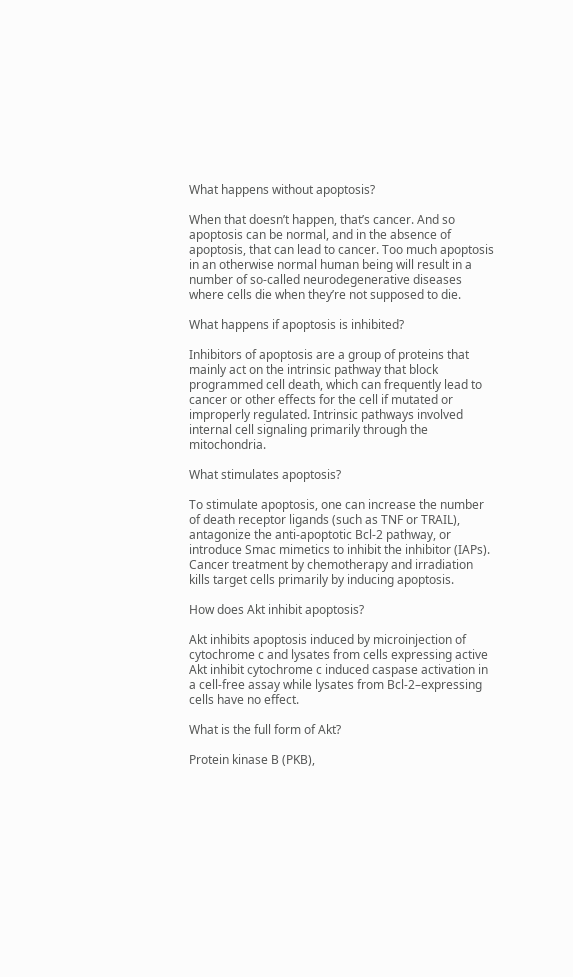What happens without apoptosis?

When that doesn’t happen, that’s cancer. And so apoptosis can be normal, and in the absence of apoptosis, that can lead to cancer. Too much apoptosis in an otherwise normal human being will result in a number of so-called neurodegenerative diseases where cells die when they’re not supposed to die.

What happens if apoptosis is inhibited?

Inhibitors of apoptosis are a group of proteins that mainly act on the intrinsic pathway that block programmed cell death, which can frequently lead to cancer or other effects for the cell if mutated or improperly regulated. Intrinsic pathways involved internal cell signaling primarily through the mitochondria.

What stimulates apoptosis?

To stimulate apoptosis, one can increase the number of death receptor ligands (such as TNF or TRAIL), antagonize the anti-apoptotic Bcl-2 pathway, or introduce Smac mimetics to inhibit the inhibitor (IAPs). Cancer treatment by chemotherapy and irradiation kills target cells primarily by inducing apoptosis.

How does Akt inhibit apoptosis?

Akt inhibits apoptosis induced by microinjection of cytochrome c and lysates from cells expressing active Akt inhibit cytochrome c induced caspase activation in a cell-free assay while lysates from Bcl-2–expressing cells have no effect.

What is the full form of Akt?

Protein kinase B (PKB),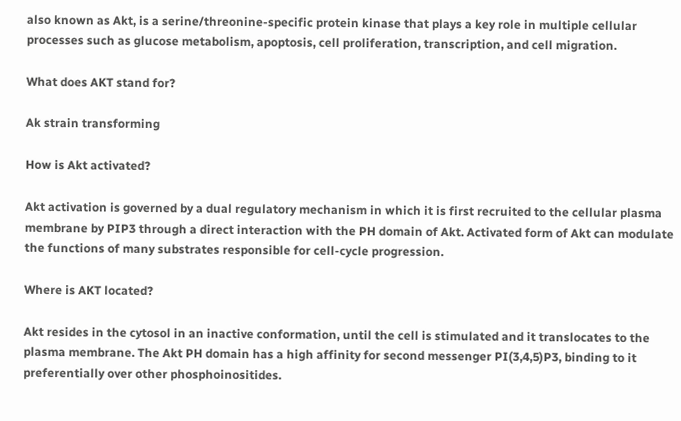also known as Akt, is a serine/threonine-specific protein kinase that plays a key role in multiple cellular processes such as glucose metabolism, apoptosis, cell proliferation, transcription, and cell migration.

What does AKT stand for?

Ak strain transforming

How is Akt activated?

Akt activation is governed by a dual regulatory mechanism in which it is first recruited to the cellular plasma membrane by PIP3 through a direct interaction with the PH domain of Akt. Activated form of Akt can modulate the functions of many substrates responsible for cell-cycle progression.

Where is AKT located?

Akt resides in the cytosol in an inactive conformation, until the cell is stimulated and it translocates to the plasma membrane. The Akt PH domain has a high affinity for second messenger PI(3,4,5)P3, binding to it preferentially over other phosphoinositides.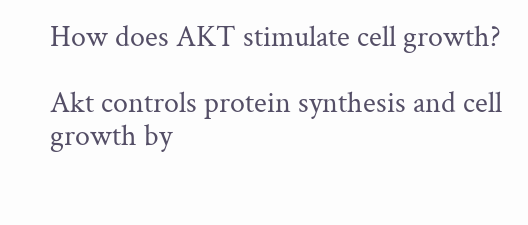How does AKT stimulate cell growth?

Akt controls protein synthesis and cell growth by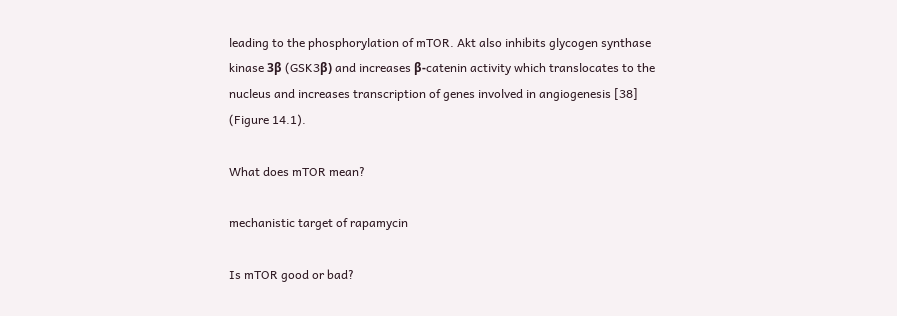leading to the phosphorylation of mTOR. Akt also inhibits glycogen synthase kinase 3β (GSK3β) and increases β-catenin activity which translocates to the nucleus and increases transcription of genes involved in angiogenesis [38] (Figure 14.1).

What does mTOR mean?

mechanistic target of rapamycin

Is mTOR good or bad?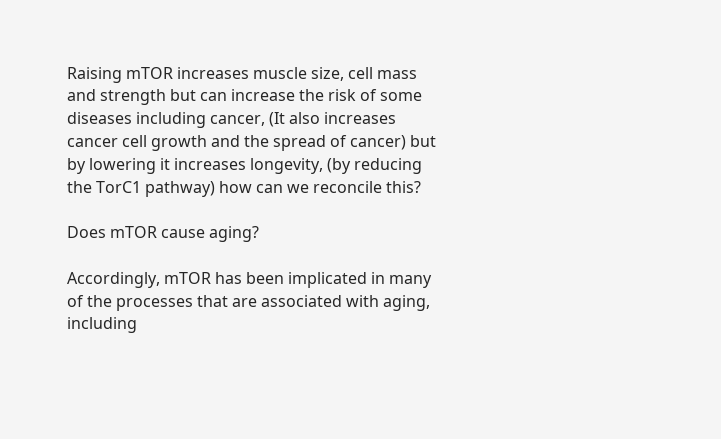Raising mTOR increases muscle size, cell mass and strength but can increase the risk of some diseases including cancer, (It also increases cancer cell growth and the spread of cancer) but by lowering it increases longevity, (by reducing the TorC1 pathway) how can we reconcile this?

Does mTOR cause aging?

Accordingly, mTOR has been implicated in many of the processes that are associated with aging, including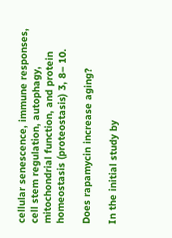cellular senescence, immune responses, cell stem regulation, autophagy, mitochondrial function, and protein homeostasis (proteostasis) 3, 8– 10.

Does rapamycin increase aging?

In the initial study by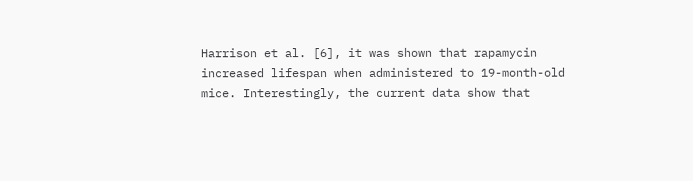Harrison et al. [6], it was shown that rapamycin increased lifespan when administered to 19-month-old mice. Interestingly, the current data show that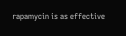rapamycin is as effective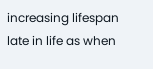increasing lifespan late in life as when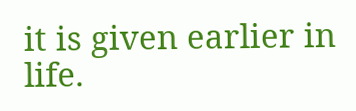it is given earlier in life.